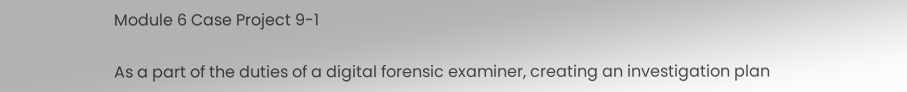Module 6 Case Project 9-1

As a part of the duties of a digital forensic examiner, creating an investigation plan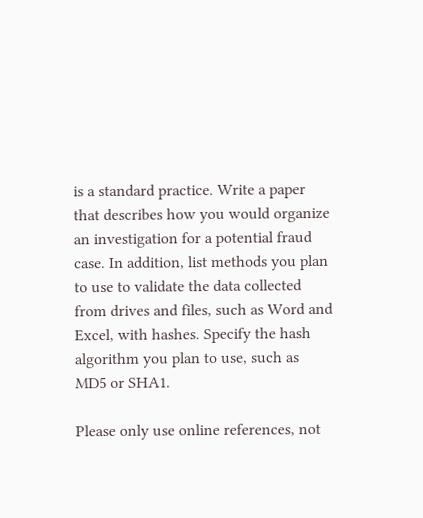is a standard practice. Write a paper that describes how you would organize an investigation for a potential fraud case. In addition, list methods you plan to use to validate the data collected from drives and files, such as Word and Excel, with hashes. Specify the hash algorithm you plan to use, such as MD5 or SHA1.

Please only use online references, not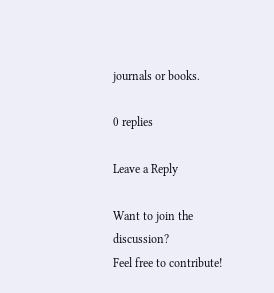journals or books.

0 replies

Leave a Reply

Want to join the discussion?
Feel free to contribute!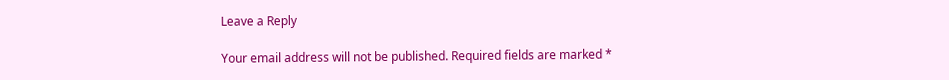Leave a Reply

Your email address will not be published. Required fields are marked *